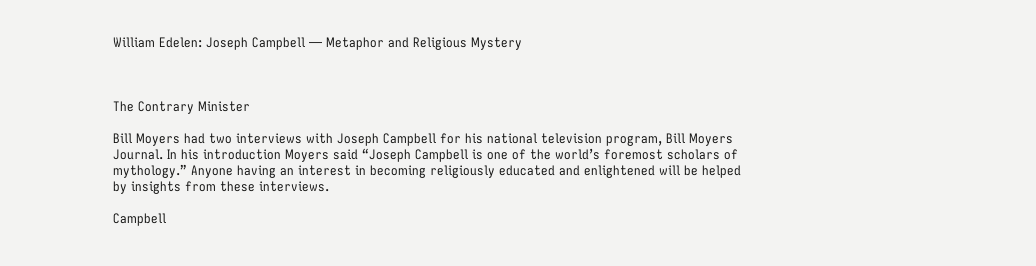William Edelen: Joseph Campbell — Metaphor and Religious Mystery



The Contrary Minister

Bill Moyers had two interviews with Joseph Campbell for his national television program, Bill Moyers Journal. In his introduction Moyers said “Joseph Campbell is one of the world’s foremost scholars of mythology.” Anyone having an interest in becoming religiously educated and enlightened will be helped by insights from these interviews.

Campbell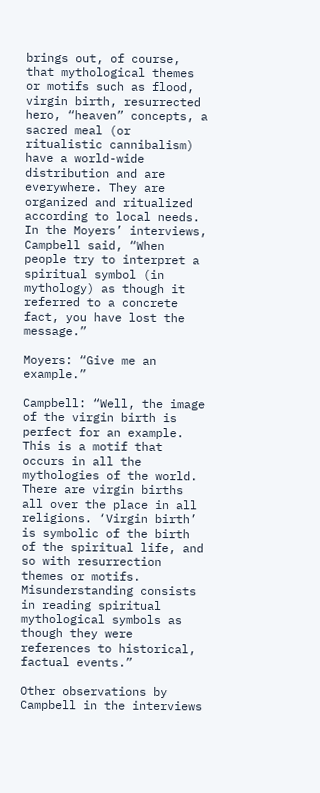brings out, of course, that mythological themes or motifs such as flood, virgin birth, resurrected hero, “heaven” concepts, a sacred meal (or ritualistic cannibalism) have a world-wide distribution and are everywhere. They are organized and ritualized according to local needs. In the Moyers’ interviews, Campbell said, “When people try to interpret a spiritual symbol (in mythology) as though it referred to a concrete fact, you have lost the message.”

Moyers: “Give me an example.”

Campbell: “Well, the image of the virgin birth is perfect for an example. This is a motif that occurs in all the mythologies of the world. There are virgin births all over the place in all religions. ‘Virgin birth’ is symbolic of the birth of the spiritual life, and so with resurrection themes or motifs. Misunderstanding consists in reading spiritual mythological symbols as though they were references to historical, factual events.”

Other observations by Campbell in the interviews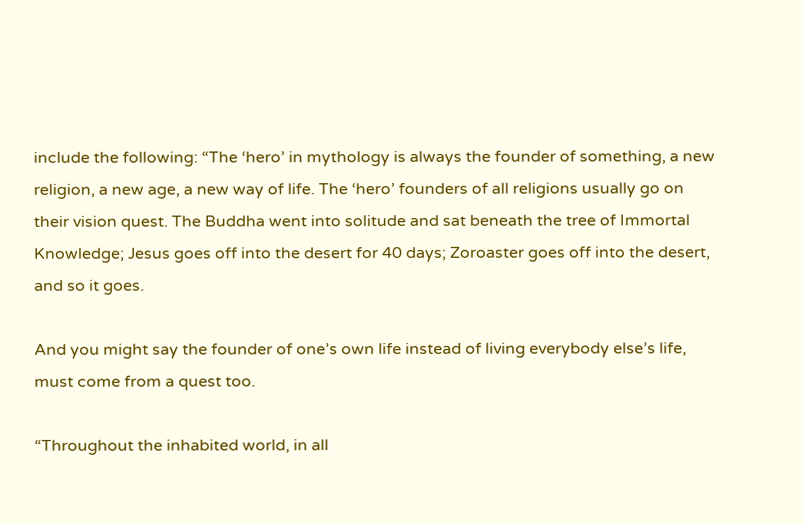include the following: “The ‘hero’ in mythology is always the founder of something, a new religion, a new age, a new way of life. The ‘hero’ founders of all religions usually go on their vision quest. The Buddha went into solitude and sat beneath the tree of Immortal Knowledge; Jesus goes off into the desert for 40 days; Zoroaster goes off into the desert, and so it goes.

And you might say the founder of one’s own life instead of living everybody else’s life, must come from a quest too.

“Throughout the inhabited world, in all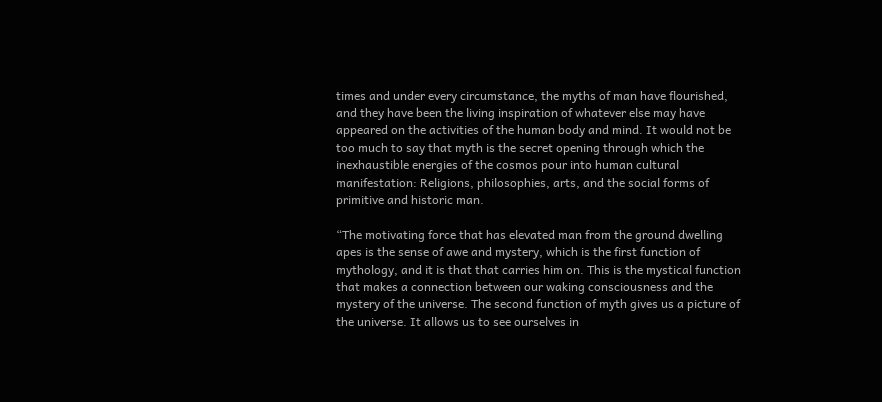times and under every circumstance, the myths of man have flourished, and they have been the living inspiration of whatever else may have appeared on the activities of the human body and mind. It would not be too much to say that myth is the secret opening through which the inexhaustible energies of the cosmos pour into human cultural manifestation: Religions, philosophies, arts, and the social forms of primitive and historic man.

“The motivating force that has elevated man from the ground dwelling apes is the sense of awe and mystery, which is the first function of mythology, and it is that that carries him on. This is the mystical function that makes a connection between our waking consciousness and the mystery of the universe. The second function of myth gives us a picture of the universe. It allows us to see ourselves in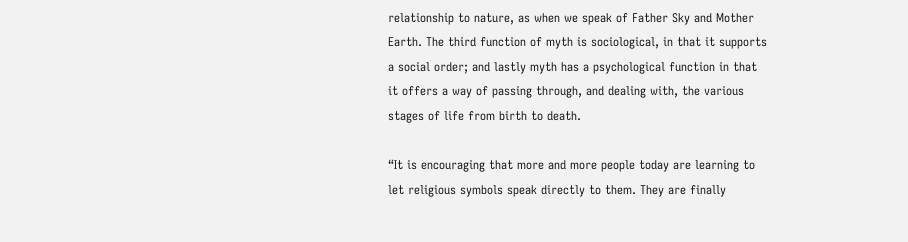relationship to nature, as when we speak of Father Sky and Mother Earth. The third function of myth is sociological, in that it supports a social order; and lastly myth has a psychological function in that it offers a way of passing through, and dealing with, the various stages of life from birth to death.

“It is encouraging that more and more people today are learning to let religious symbols speak directly to them. They are finally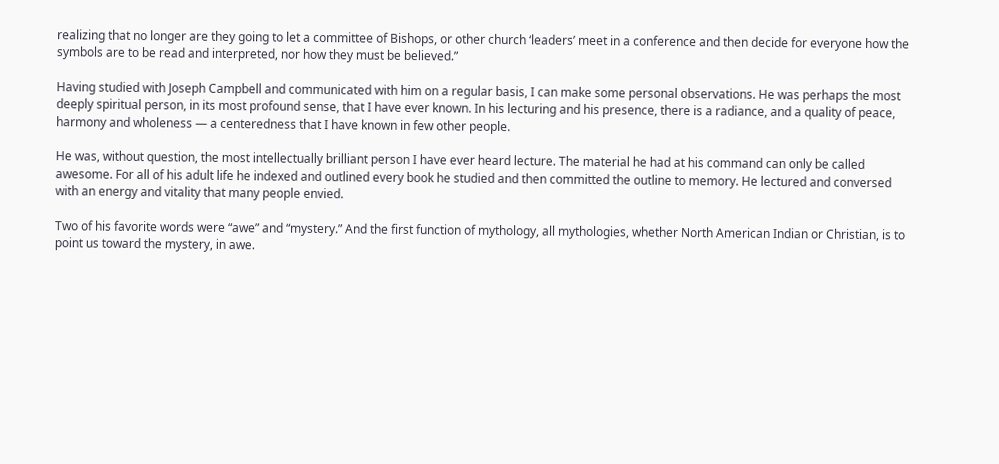realizing that no longer are they going to let a committee of Bishops, or other church ‘leaders’ meet in a conference and then decide for everyone how the symbols are to be read and interpreted, nor how they must be believed.”

Having studied with Joseph Campbell and communicated with him on a regular basis, I can make some personal observations. He was perhaps the most deeply spiritual person, in its most profound sense, that I have ever known. In his lecturing and his presence, there is a radiance, and a quality of peace, harmony and wholeness — a centeredness that I have known in few other people.

He was, without question, the most intellectually brilliant person I have ever heard lecture. The material he had at his command can only be called awesome. For all of his adult life he indexed and outlined every book he studied and then committed the outline to memory. He lectured and conversed with an energy and vitality that many people envied.

Two of his favorite words were “awe” and “mystery.” And the first function of mythology, all mythologies, whether North American Indian or Christian, is to point us toward the mystery, in awe.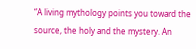“A living mythology points you toward the source, the holy and the mystery. An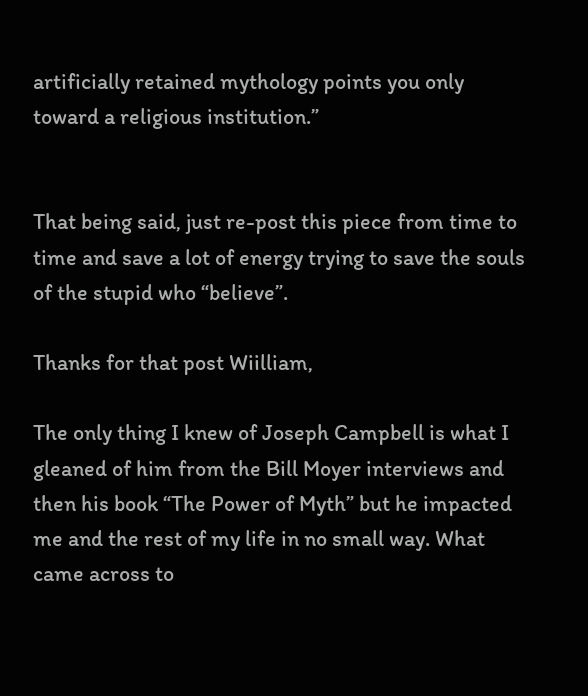artificially retained mythology points you only toward a religious institution.”


That being said, just re-post this piece from time to time and save a lot of energy trying to save the souls of the stupid who “believe”.

Thanks for that post Wiilliam,

The only thing I knew of Joseph Campbell is what I gleaned of him from the Bill Moyer interviews and then his book “The Power of Myth” but he impacted me and the rest of my life in no small way. What came across to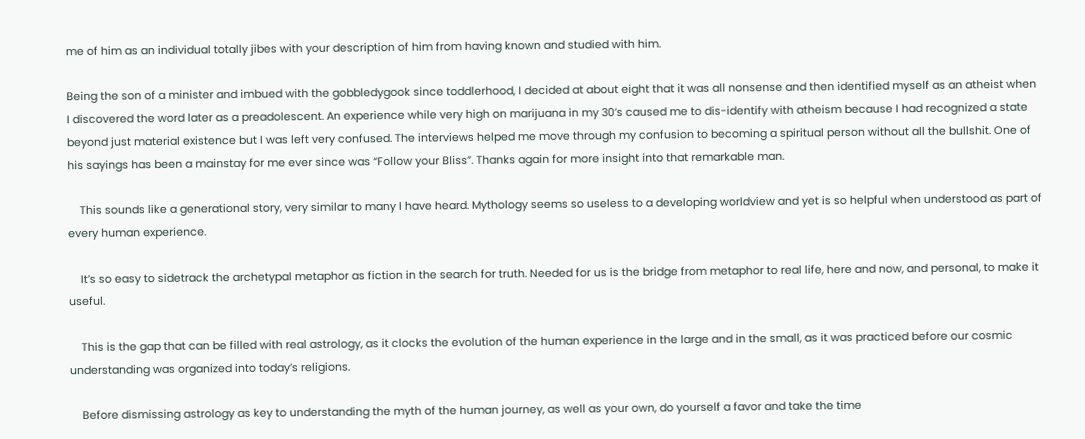me of him as an individual totally jibes with your description of him from having known and studied with him.

Being the son of a minister and imbued with the gobbledygook since toddlerhood, I decided at about eight that it was all nonsense and then identified myself as an atheist when I discovered the word later as a preadolescent. An experience while very high on marijuana in my 30’s caused me to dis-identify with atheism because I had recognized a state beyond just material existence but I was left very confused. The interviews helped me move through my confusion to becoming a spiritual person without all the bullshit. One of his sayings has been a mainstay for me ever since was “Follow your Bliss”. Thanks again for more insight into that remarkable man.

    This sounds like a generational story, very similar to many I have heard. Mythology seems so useless to a developing worldview and yet is so helpful when understood as part of every human experience.

    It’s so easy to sidetrack the archetypal metaphor as fiction in the search for truth. Needed for us is the bridge from metaphor to real life, here and now, and personal, to make it useful.

    This is the gap that can be filled with real astrology, as it clocks the evolution of the human experience in the large and in the small, as it was practiced before our cosmic understanding was organized into today’s religions.

    Before dismissing astrology as key to understanding the myth of the human journey, as well as your own, do yourself a favor and take the time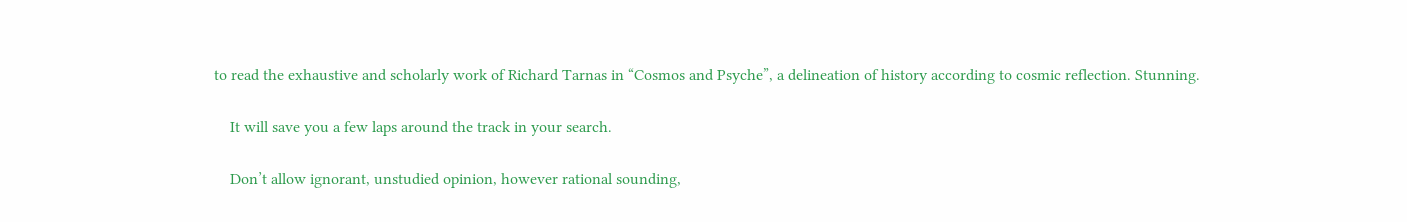to read the exhaustive and scholarly work of Richard Tarnas in “Cosmos and Psyche”, a delineation of history according to cosmic reflection. Stunning.

    It will save you a few laps around the track in your search.

    Don’t allow ignorant, unstudied opinion, however rational sounding,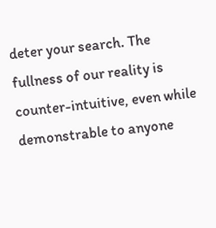deter your search. The fullness of our reality is counter-intuitive, even while demonstrable to anyone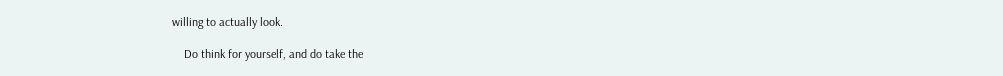willing to actually look.

    Do think for yourself, and do take the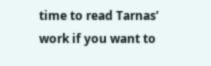time to read Tarnas’ work if you want to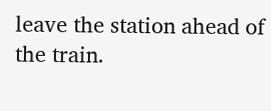leave the station ahead of the train.